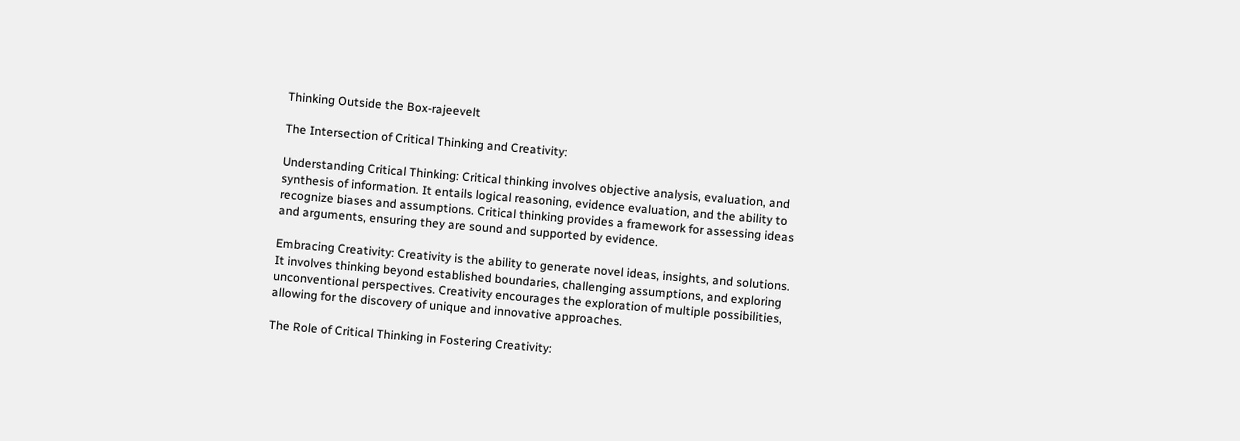Thinking Outside the Box-rajeevelt

The Intersection of Critical Thinking and Creativity:

Understanding Critical Thinking: Critical thinking involves objective analysis, evaluation, and synthesis of information. It entails logical reasoning, evidence evaluation, and the ability to recognize biases and assumptions. Critical thinking provides a framework for assessing ideas and arguments, ensuring they are sound and supported by evidence.

Embracing Creativity: Creativity is the ability to generate novel ideas, insights, and solutions. It involves thinking beyond established boundaries, challenging assumptions, and exploring unconventional perspectives. Creativity encourages the exploration of multiple possibilities, allowing for the discovery of unique and innovative approaches.

The Role of Critical Thinking in Fostering Creativity: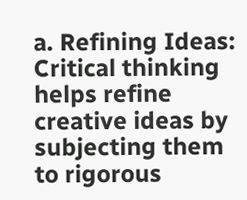a. Refining Ideas: Critical thinking helps refine creative ideas by subjecting them to rigorous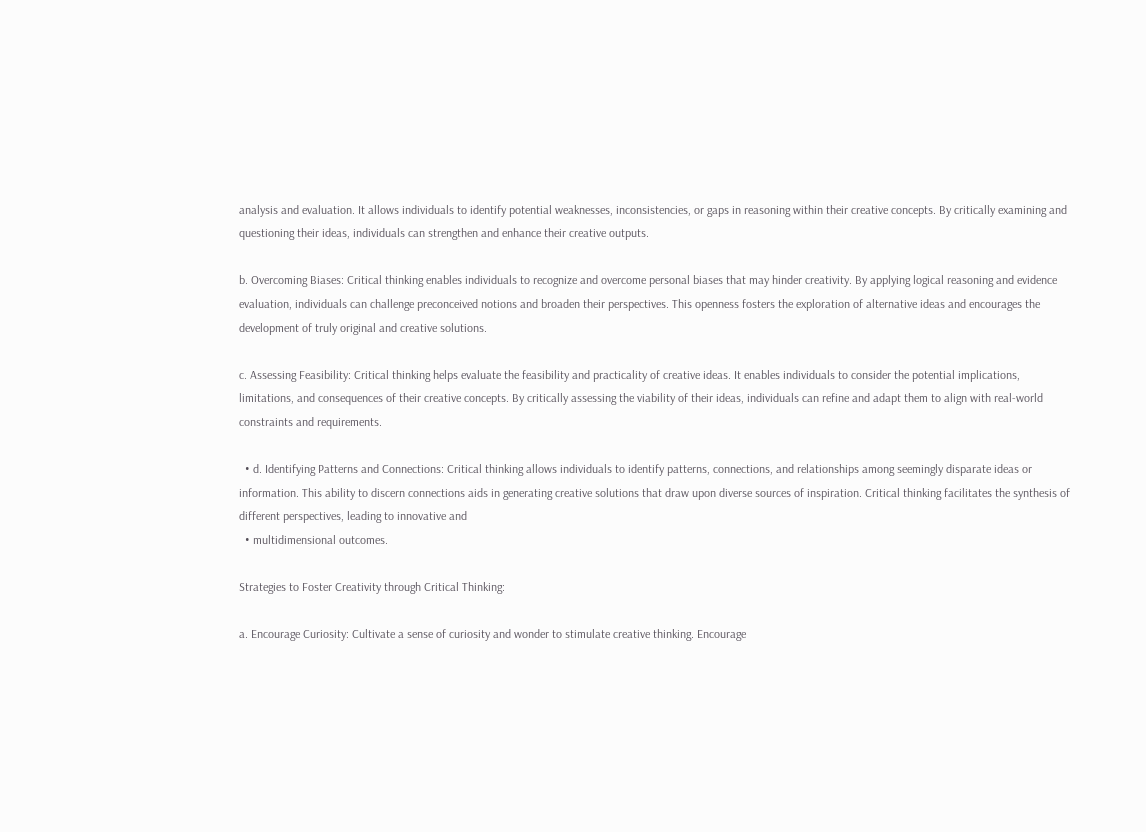analysis and evaluation. It allows individuals to identify potential weaknesses, inconsistencies, or gaps in reasoning within their creative concepts. By critically examining and questioning their ideas, individuals can strengthen and enhance their creative outputs.

b. Overcoming Biases: Critical thinking enables individuals to recognize and overcome personal biases that may hinder creativity. By applying logical reasoning and evidence evaluation, individuals can challenge preconceived notions and broaden their perspectives. This openness fosters the exploration of alternative ideas and encourages the development of truly original and creative solutions.

c. Assessing Feasibility: Critical thinking helps evaluate the feasibility and practicality of creative ideas. It enables individuals to consider the potential implications, limitations, and consequences of their creative concepts. By critically assessing the viability of their ideas, individuals can refine and adapt them to align with real-world constraints and requirements.

  • d. Identifying Patterns and Connections: Critical thinking allows individuals to identify patterns, connections, and relationships among seemingly disparate ideas or information. This ability to discern connections aids in generating creative solutions that draw upon diverse sources of inspiration. Critical thinking facilitates the synthesis of different perspectives, leading to innovative and
  • multidimensional outcomes.

Strategies to Foster Creativity through Critical Thinking:

a. Encourage Curiosity: Cultivate a sense of curiosity and wonder to stimulate creative thinking. Encourage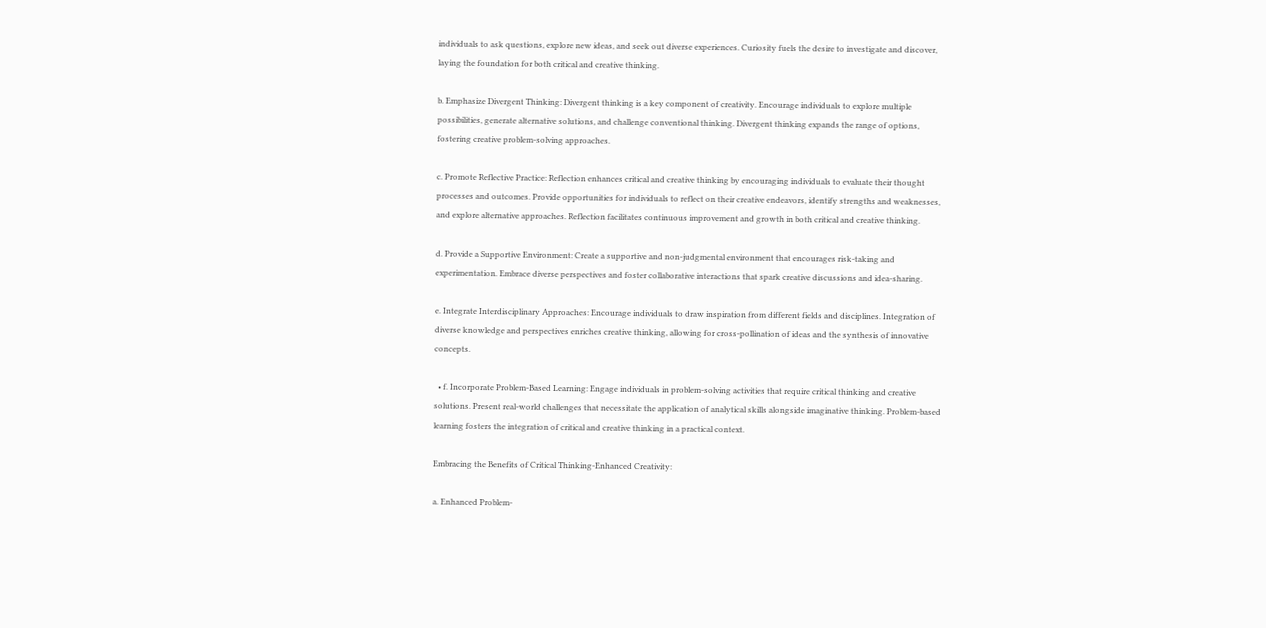individuals to ask questions, explore new ideas, and seek out diverse experiences. Curiosity fuels the desire to investigate and discover, laying the foundation for both critical and creative thinking.

b. Emphasize Divergent Thinking: Divergent thinking is a key component of creativity. Encourage individuals to explore multiple possibilities, generate alternative solutions, and challenge conventional thinking. Divergent thinking expands the range of options, fostering creative problem-solving approaches.

c. Promote Reflective Practice: Reflection enhances critical and creative thinking by encouraging individuals to evaluate their thought processes and outcomes. Provide opportunities for individuals to reflect on their creative endeavors, identify strengths and weaknesses, and explore alternative approaches. Reflection facilitates continuous improvement and growth in both critical and creative thinking.

d. Provide a Supportive Environment: Create a supportive and non-judgmental environment that encourages risk-taking and experimentation. Embrace diverse perspectives and foster collaborative interactions that spark creative discussions and idea-sharing.

e. Integrate Interdisciplinary Approaches: Encourage individuals to draw inspiration from different fields and disciplines. Integration of diverse knowledge and perspectives enriches creative thinking, allowing for cross-pollination of ideas and the synthesis of innovative concepts.

  • f. Incorporate Problem-Based Learning: Engage individuals in problem-solving activities that require critical thinking and creative solutions. Present real-world challenges that necessitate the application of analytical skills alongside imaginative thinking. Problem-based learning fosters the integration of critical and creative thinking in a practical context.

Embracing the Benefits of Critical Thinking-Enhanced Creativity:

a. Enhanced Problem-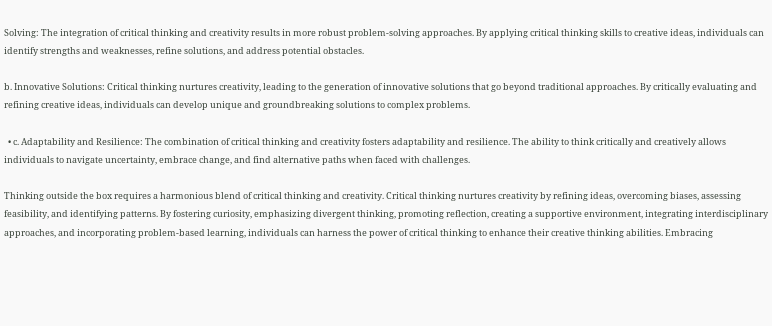Solving: The integration of critical thinking and creativity results in more robust problem-solving approaches. By applying critical thinking skills to creative ideas, individuals can identify strengths and weaknesses, refine solutions, and address potential obstacles.

b. Innovative Solutions: Critical thinking nurtures creativity, leading to the generation of innovative solutions that go beyond traditional approaches. By critically evaluating and refining creative ideas, individuals can develop unique and groundbreaking solutions to complex problems.

  • c. Adaptability and Resilience: The combination of critical thinking and creativity fosters adaptability and resilience. The ability to think critically and creatively allows individuals to navigate uncertainty, embrace change, and find alternative paths when faced with challenges.

Thinking outside the box requires a harmonious blend of critical thinking and creativity. Critical thinking nurtures creativity by refining ideas, overcoming biases, assessing feasibility, and identifying patterns. By fostering curiosity, emphasizing divergent thinking, promoting reflection, creating a supportive environment, integrating interdisciplinary approaches, and incorporating problem-based learning, individuals can harness the power of critical thinking to enhance their creative thinking abilities. Embracing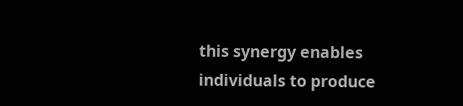this synergy enables individuals to produce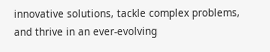innovative solutions, tackle complex problems, and thrive in an ever-evolving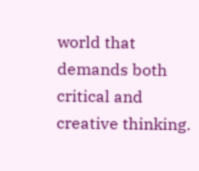world that demands both critical and creative thinking.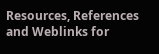Resources, References and Weblinks for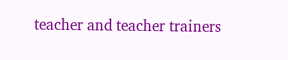teacher and teacher trainers